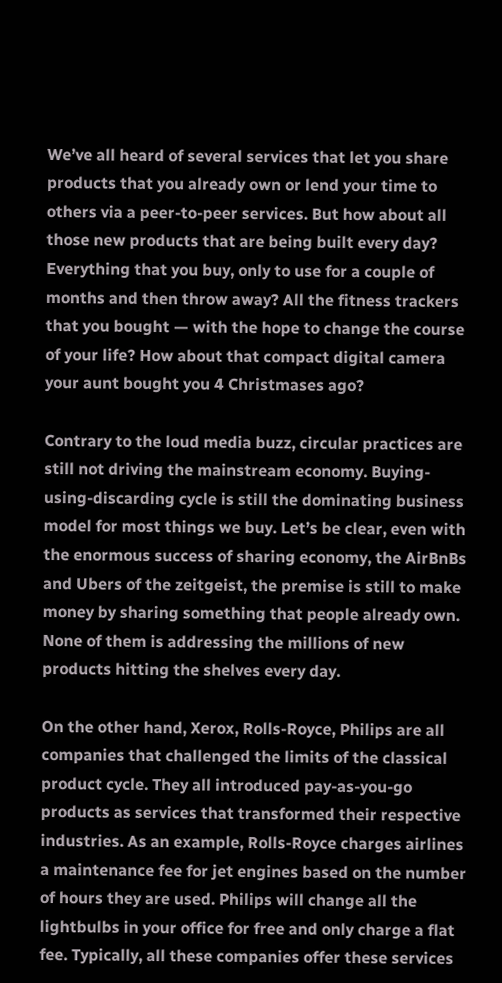We’ve all heard of several services that let you share products that you already own or lend your time to others via a peer-to-peer services. But how about all those new products that are being built every day? Everything that you buy, only to use for a couple of months and then throw away? All the fitness trackers that you bought — with the hope to change the course of your life? How about that compact digital camera your aunt bought you 4 Christmases ago?

Contrary to the loud media buzz, circular practices are still not driving the mainstream economy. Buying-using-discarding cycle is still the dominating business model for most things we buy. Let’s be clear, even with the enormous success of sharing economy, the AirBnBs and Ubers of the zeitgeist, the premise is still to make money by sharing something that people already own. None of them is addressing the millions of new products hitting the shelves every day.

On the other hand, Xerox, Rolls-Royce, Philips are all companies that challenged the limits of the classical product cycle. They all introduced pay-as-you-go products as services that transformed their respective industries. As an example, Rolls-Royce charges airlines a maintenance fee for jet engines based on the number of hours they are used. Philips will change all the lightbulbs in your office for free and only charge a flat fee. Typically, all these companies offer these services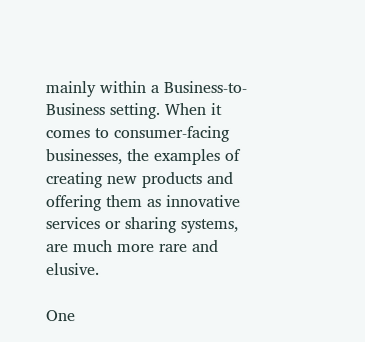mainly within a Business-to-Business setting. When it comes to consumer-facing businesses, the examples of creating new products and offering them as innovative services or sharing systems, are much more rare and elusive.

One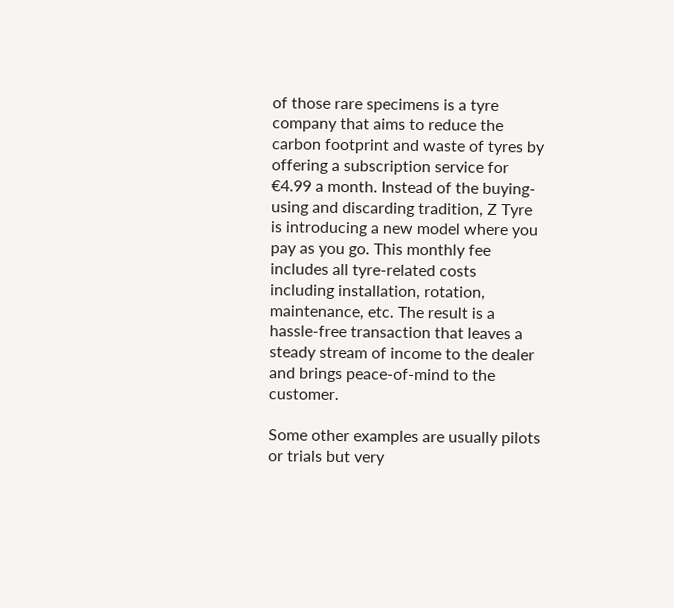of those rare specimens is a tyre company that aims to reduce the carbon footprint and waste of tyres by offering a subscription service for €4.99 a month. Instead of the buying-using and discarding tradition, Z Tyre is introducing a new model where you pay as you go. This monthly fee includes all tyre-related costs including installation, rotation, maintenance, etc. The result is a hassle-free transaction that leaves a steady stream of income to the dealer and brings peace-of-mind to the customer.

Some other examples are usually pilots or trials but very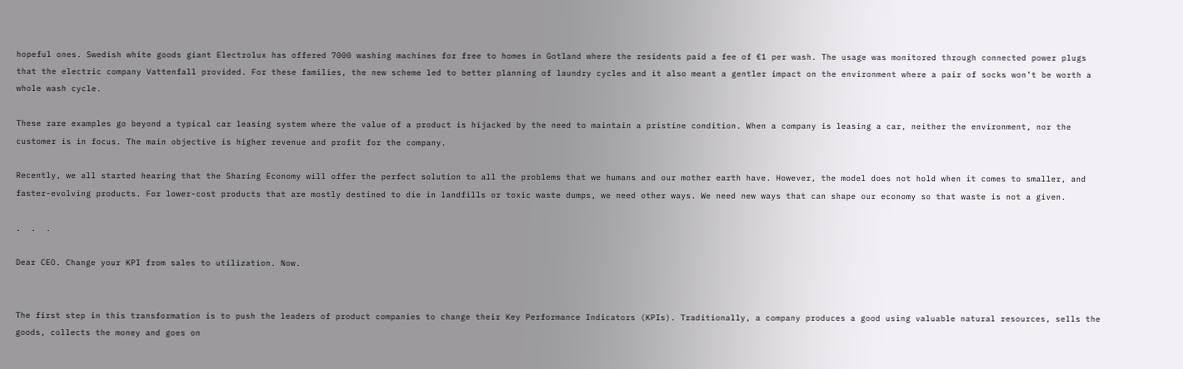hopeful ones. Swedish white goods giant Electrolux has offered 7000 washing machines for free to homes in Gotland where the residents paid a fee of €1 per wash. The usage was monitored through connected power plugs that the electric company Vattenfall provided. For these families, the new scheme led to better planning of laundry cycles and it also meant a gentler impact on the environment where a pair of socks won’t be worth a whole wash cycle.

These rare examples go beyond a typical car leasing system where the value of a product is hijacked by the need to maintain a pristine condition. When a company is leasing a car, neither the environment, nor the customer is in focus. The main objective is higher revenue and profit for the company.

Recently, we all started hearing that the Sharing Economy will offer the perfect solution to all the problems that we humans and our mother earth have. However, the model does not hold when it comes to smaller, and faster-evolving products. For lower-cost products that are mostly destined to die in landfills or toxic waste dumps, we need other ways. We need new ways that can shape our economy so that waste is not a given.

.  .  .

Dear CEO. Change your KPI from sales to utilization. Now.


The first step in this transformation is to push the leaders of product companies to change their Key Performance Indicators (KPIs). Traditionally, a company produces a good using valuable natural resources, sells the goods, collects the money and goes on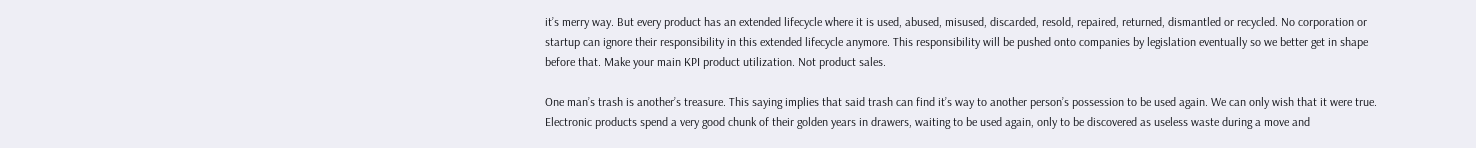it’s merry way. But every product has an extended lifecycle where it is used, abused, misused, discarded, resold, repaired, returned, dismantled or recycled. No corporation or startup can ignore their responsibility in this extended lifecycle anymore. This responsibility will be pushed onto companies by legislation eventually so we better get in shape before that. Make your main KPI product utilization. Not product sales.

One man’s trash is another’s treasure. This saying implies that said trash can find it’s way to another person’s possession to be used again. We can only wish that it were true. Electronic products spend a very good chunk of their golden years in drawers, waiting to be used again, only to be discovered as useless waste during a move and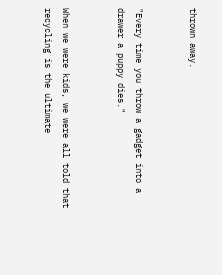thrown away.


"Every time you throw a gadget into a drawer a puppy dies."


When we were kids, we were all told that recycling is the ultimate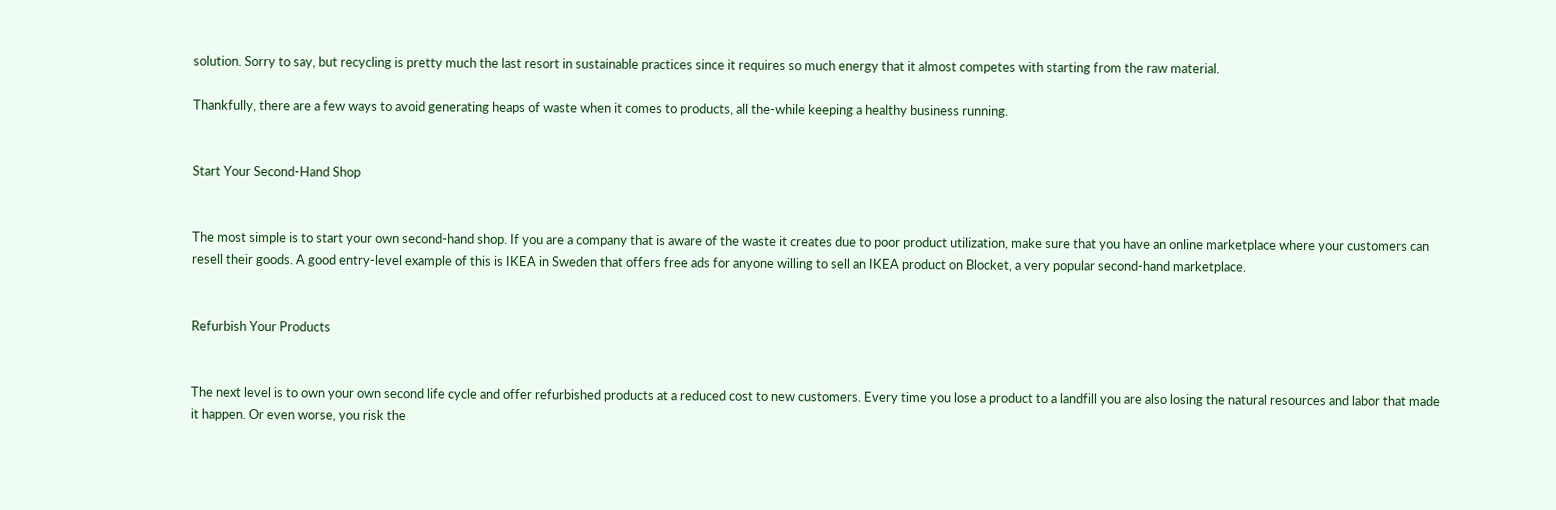solution. Sorry to say, but recycling is pretty much the last resort in sustainable practices since it requires so much energy that it almost competes with starting from the raw material.

Thankfully, there are a few ways to avoid generating heaps of waste when it comes to products, all the-while keeping a healthy business running.


Start Your Second-Hand Shop


The most simple is to start your own second-hand shop. If you are a company that is aware of the waste it creates due to poor product utilization, make sure that you have an online marketplace where your customers can resell their goods. A good entry-level example of this is IKEA in Sweden that offers free ads for anyone willing to sell an IKEA product on Blocket, a very popular second-hand marketplace.


Refurbish Your Products


The next level is to own your own second life cycle and offer refurbished products at a reduced cost to new customers. Every time you lose a product to a landfill you are also losing the natural resources and labor that made it happen. Or even worse, you risk the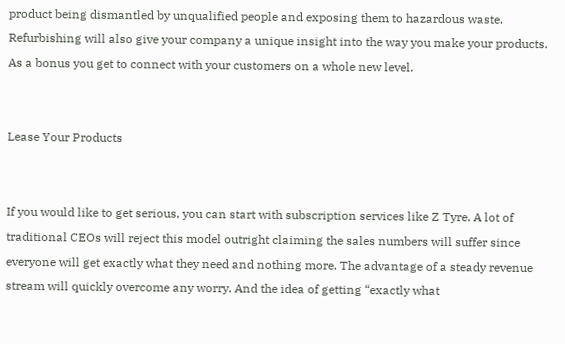product being dismantled by unqualified people and exposing them to hazardous waste. Refurbishing will also give your company a unique insight into the way you make your products. As a bonus you get to connect with your customers on a whole new level.


Lease Your Products


If you would like to get serious, you can start with subscription services like Z Tyre. A lot of traditional CEOs will reject this model outright claiming the sales numbers will suffer since everyone will get exactly what they need and nothing more. The advantage of a steady revenue stream will quickly overcome any worry. And the idea of getting “exactly what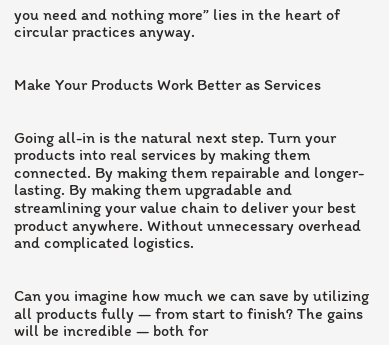you need and nothing more” lies in the heart of circular practices anyway.


Make Your Products Work Better as Services


Going all-in is the natural next step. Turn your products into real services by making them connected. By making them repairable and longer-lasting. By making them upgradable and streamlining your value chain to deliver your best product anywhere. Without unnecessary overhead and complicated logistics.


Can you imagine how much we can save by utilizing all products fully — from start to finish? The gains will be incredible — both for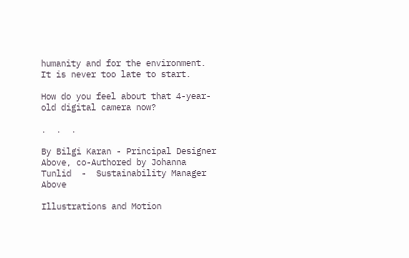humanity and for the environment. It is never too late to start.

How do you feel about that 4-year-old digital camera now?

.  .  .

By Bilgi Karan - Principal Designer Above, co-Authored by Johanna Tunlid  -  Sustainability Manager Above

Illustrations and Motion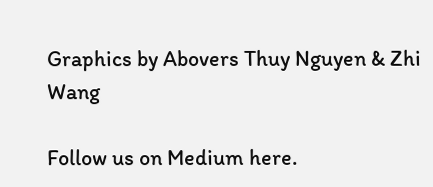Graphics by Abovers Thuy Nguyen & Zhi Wang

Follow us on Medium here.